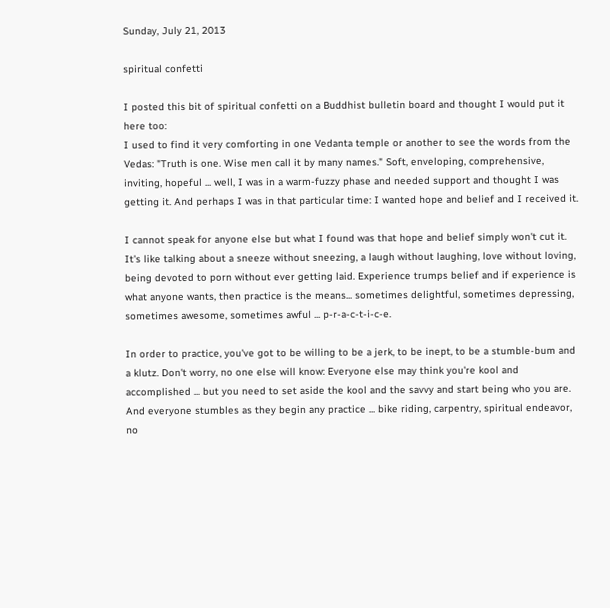Sunday, July 21, 2013

spiritual confetti

I posted this bit of spiritual confetti on a Buddhist bulletin board and thought I would put it here too:
I used to find it very comforting in one Vedanta temple or another to see the words from the Vedas: "Truth is one. Wise men call it by many names." Soft, enveloping, comprehensive, inviting, hopeful ... well, I was in a warm-fuzzy phase and needed support and thought I was getting it. And perhaps I was in that particular time: I wanted hope and belief and I received it.

I cannot speak for anyone else but what I found was that hope and belief simply won't cut it. It's like talking about a sneeze without sneezing, a laugh without laughing, love without loving, being devoted to porn without ever getting laid. Experience trumps belief and if experience is what anyone wants, then practice is the means... sometimes delightful, sometimes depressing, sometimes awesome, sometimes awful ... p-r-a-c-t-i-c-e.

In order to practice, you've got to be willing to be a jerk, to be inept, to be a stumble-bum and a klutz. Don't worry, no one else will know: Everyone else may think you're kool and accomplished ... but you need to set aside the kool and the savvy and start being who you are. And everyone stumbles as they begin any practice ... bike riding, carpentry, spiritual endeavor, no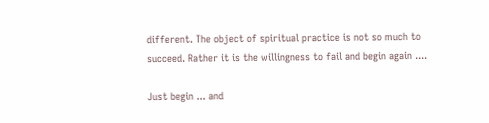different. The object of spiritual practice is not so much to succeed. Rather it is the willingness to fail and begin again ....

Just begin ... and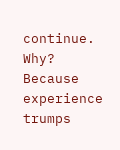continue. Why? Because experience trumps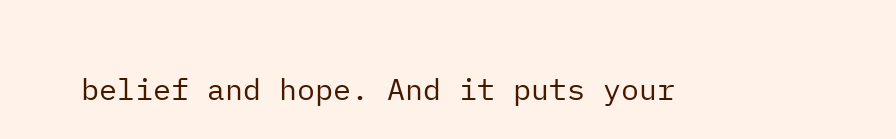belief and hope. And it puts your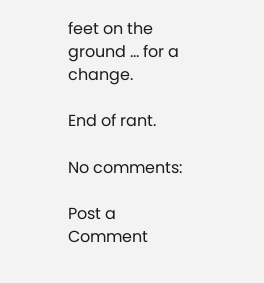feet on the ground ... for a change.

End of rant.

No comments:

Post a Comment